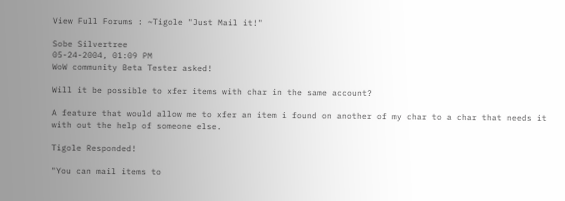View Full Forums : ~Tigole "Just Mail it!"

Sobe Silvertree
05-24-2004, 01:09 PM
WoW community Beta Tester asked!

Will it be possible to xfer items with char in the same account?

A feature that would allow me to xfer an item i found on another of my char to a char that needs it with out the help of someone else.

Tigole Responded!

"You can mail items to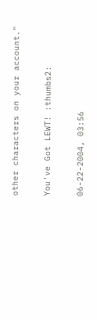other characters on your account."

You've Got LEWT! :thumbs2:

06-22-2004, 03:56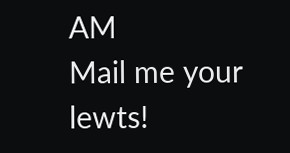AM
Mail me your lewts!